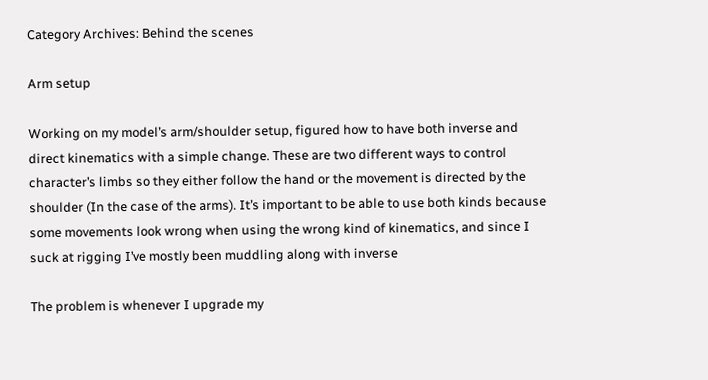Category Archives: Behind the scenes

Arm setup

Working on my model’s arm/shoulder setup, figured how to have both inverse and direct kinematics with a simple change. These are two different ways to control character’s limbs so they either follow the hand or the movement is directed by the shoulder (In the case of the arms). It’s important to be able to use both kinds because some movements look wrong when using the wrong kind of kinematics, and since I suck at rigging I’ve mostly been muddling along with inverse

The problem is whenever I upgrade my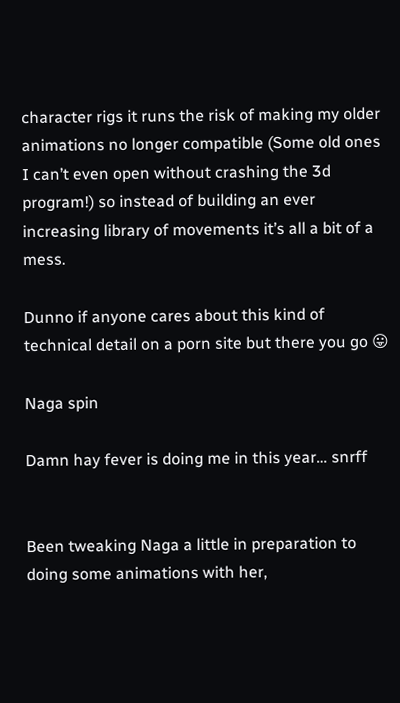character rigs it runs the risk of making my older animations no longer compatible (Some old ones I can’t even open without crashing the 3d program!) so instead of building an ever increasing library of movements it’s all a bit of a mess.

Dunno if anyone cares about this kind of technical detail on a porn site but there you go 😛

Naga spin

Damn hay fever is doing me in this year… snrff


Been tweaking Naga a little in preparation to doing some animations with her,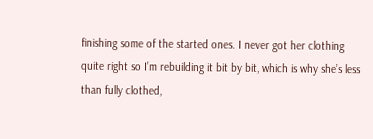finishing some of the started ones. I never got her clothing quite right so I’m rebuilding it bit by bit, which is why she’s less than fully clothed,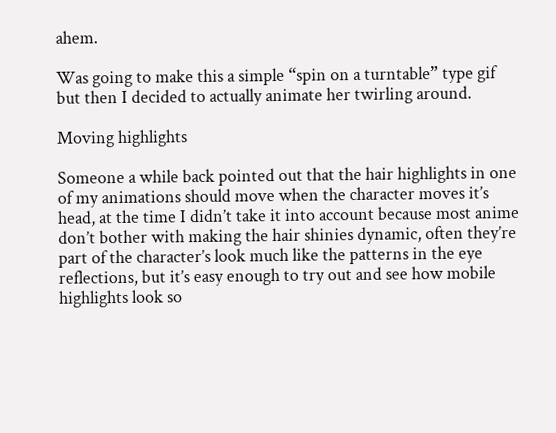ahem.

Was going to make this a simple “spin on a turntable” type gif but then I decided to actually animate her twirling around.

Moving highlights

Someone a while back pointed out that the hair highlights in one of my animations should move when the character moves it’s head, at the time I didn’t take it into account because most anime don’t bother with making the hair shinies dynamic, often they’re part of the character’s look much like the patterns in the eye reflections, but it’s easy enough to try out and see how mobile highlights look so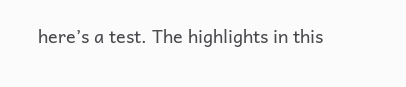here’s a test. The highlights in this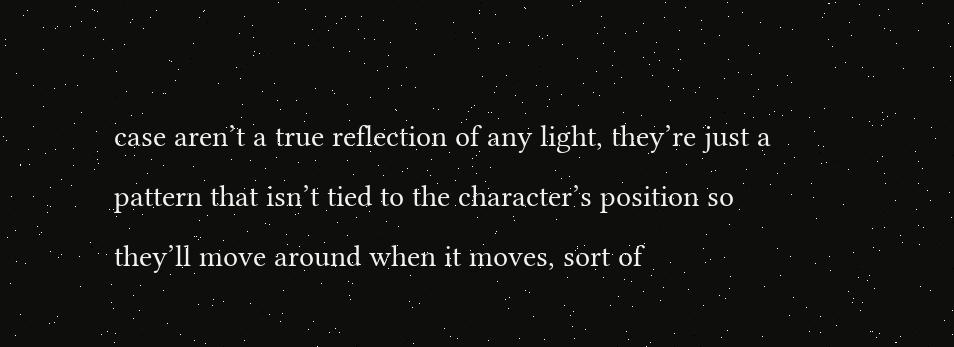case aren’t a true reflection of any light, they’re just a pattern that isn’t tied to the character’s position so they’ll move around when it moves, sort of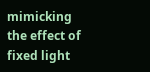mimicking the effect of fixed light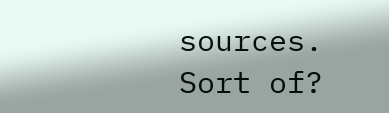sources. Sort of?